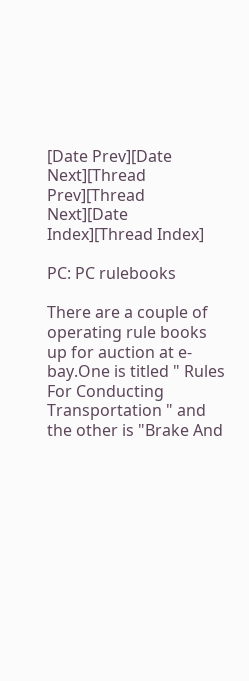[Date Prev][Date Next][Thread Prev][Thread Next][Date Index][Thread Index]

PC: PC rulebooks

There are a couple of operating rule books up for auction at e-bay.One is titled " Rules For Conducting Transportation " and the other is "Brake And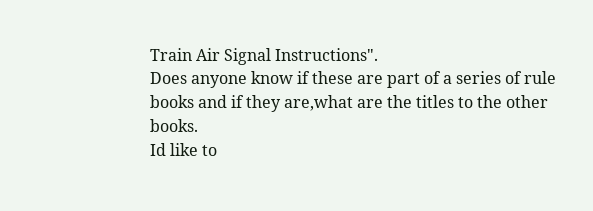Train Air Signal Instructions".
Does anyone know if these are part of a series of rule books and if they are,what are the titles to the other books.
Id like to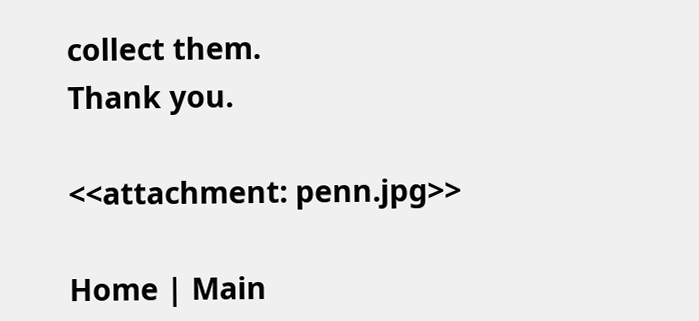collect them.
Thank you.

<<attachment: penn.jpg>>

Home | Main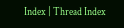Index | Thread Index